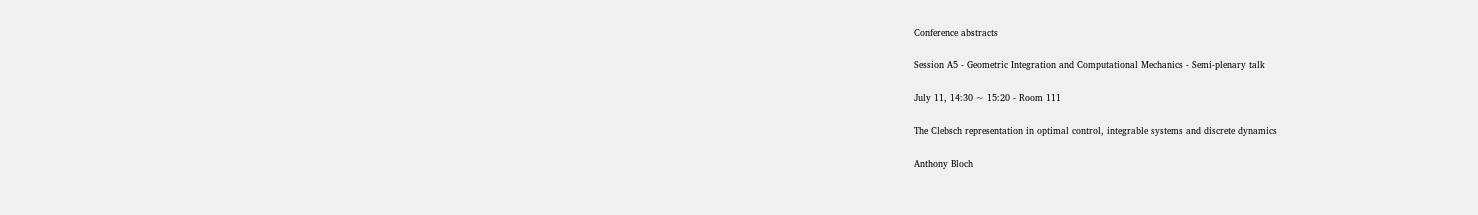Conference abstracts

Session A5 - Geometric Integration and Computational Mechanics - Semi-plenary talk

July 11, 14:30 ~ 15:20 - Room 111

The Clebsch representation in optimal control, integrable systems and discrete dynamics

Anthony Bloch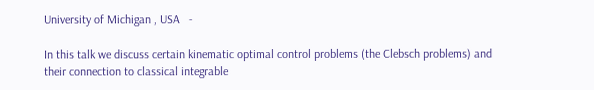University of Michigan , USA   -

In this talk we discuss certain kinematic optimal control problems (the Clebsch problems) and their connection to classical integrable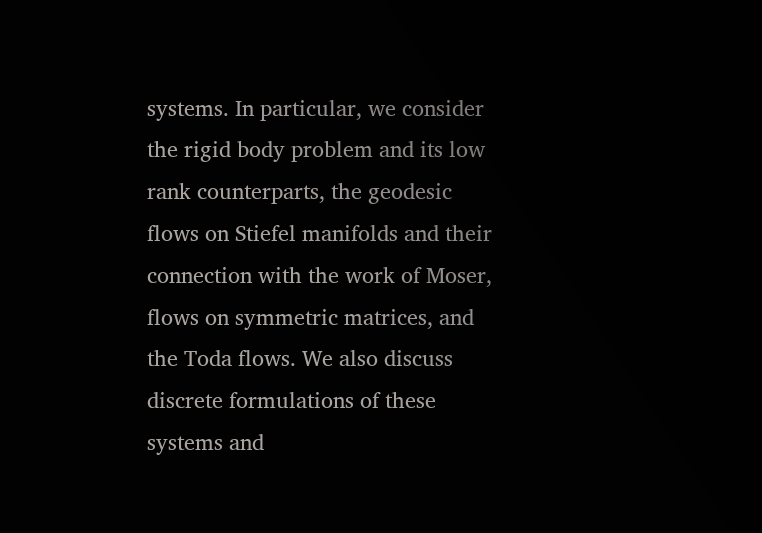systems. In particular, we consider the rigid body problem and its low rank counterparts, the geodesic flows on Stiefel manifolds and their connection with the work of Moser, flows on symmetric matrices, and the Toda flows. We also discuss discrete formulations of these systems and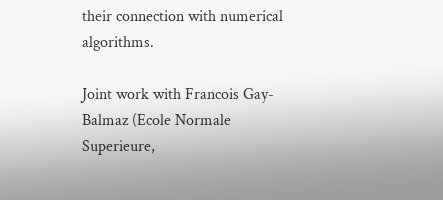their connection with numerical algorithms.

Joint work with Francois Gay-Balmaz (Ecole Normale Superieure,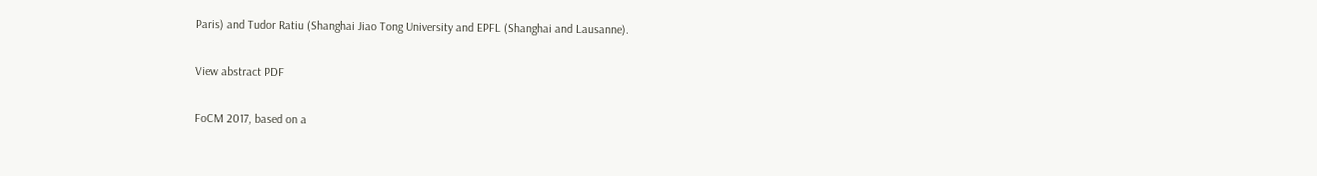Paris) and Tudor Ratiu (Shanghai Jiao Tong University and EPFL (Shanghai and Lausanne).

View abstract PDF

FoCM 2017, based on a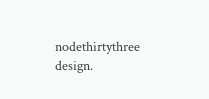nodethirtythree design.